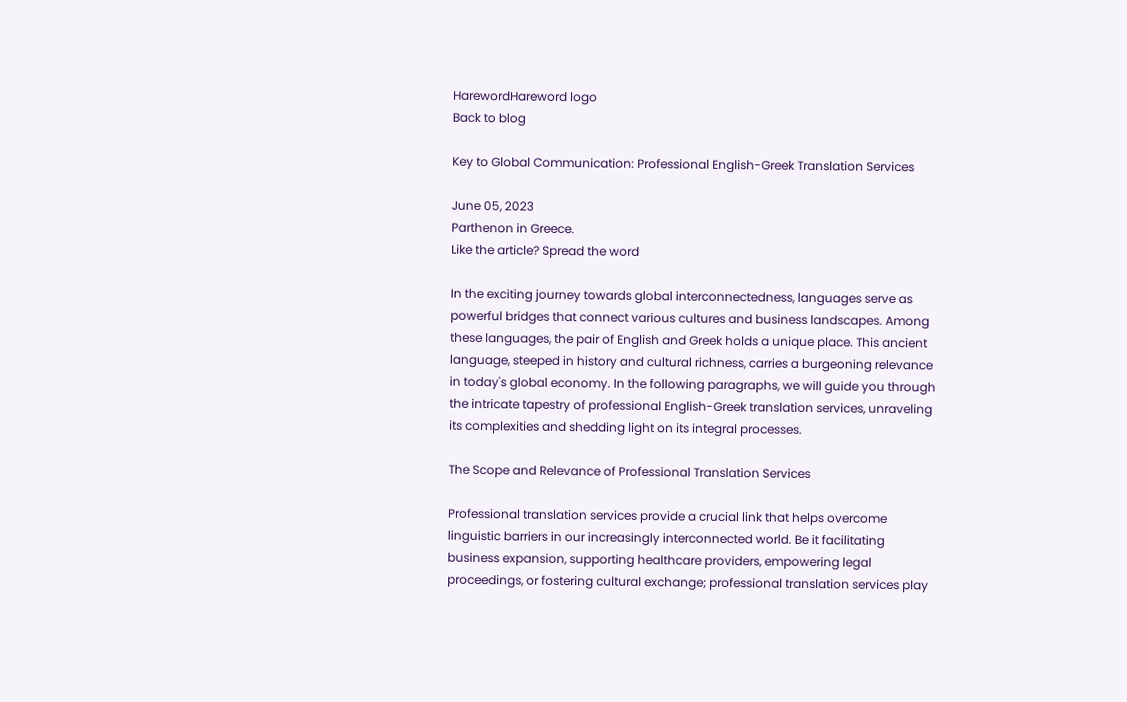HarewordHareword logo
Back to blog

Key to Global Communication: Professional English-Greek Translation Services

June 05, 2023
Parthenon in Greece.
Like the article? Spread the word

In the exciting journey towards global interconnectedness, languages serve as powerful bridges that connect various cultures and business landscapes. Among these languages, the pair of English and Greek holds a unique place. This ancient language, steeped in history and cultural richness, carries a burgeoning relevance in today's global economy. In the following paragraphs, we will guide you through the intricate tapestry of professional English-Greek translation services, unraveling its complexities and shedding light on its integral processes.

The Scope and Relevance of Professional Translation Services

Professional translation services provide a crucial link that helps overcome linguistic barriers in our increasingly interconnected world. Be it facilitating business expansion, supporting healthcare providers, empowering legal proceedings, or fostering cultural exchange; professional translation services play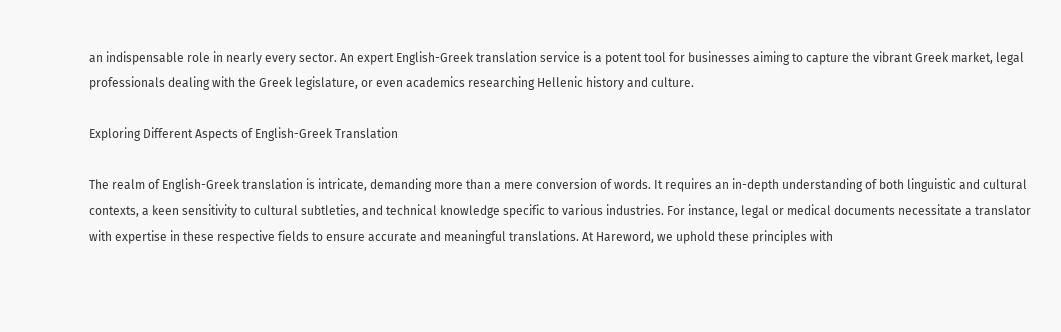an indispensable role in nearly every sector. An expert English-Greek translation service is a potent tool for businesses aiming to capture the vibrant Greek market, legal professionals dealing with the Greek legislature, or even academics researching Hellenic history and culture.

Exploring Different Aspects of English-Greek Translation

The realm of English-Greek translation is intricate, demanding more than a mere conversion of words. It requires an in-depth understanding of both linguistic and cultural contexts, a keen sensitivity to cultural subtleties, and technical knowledge specific to various industries. For instance, legal or medical documents necessitate a translator with expertise in these respective fields to ensure accurate and meaningful translations. At Hareword, we uphold these principles with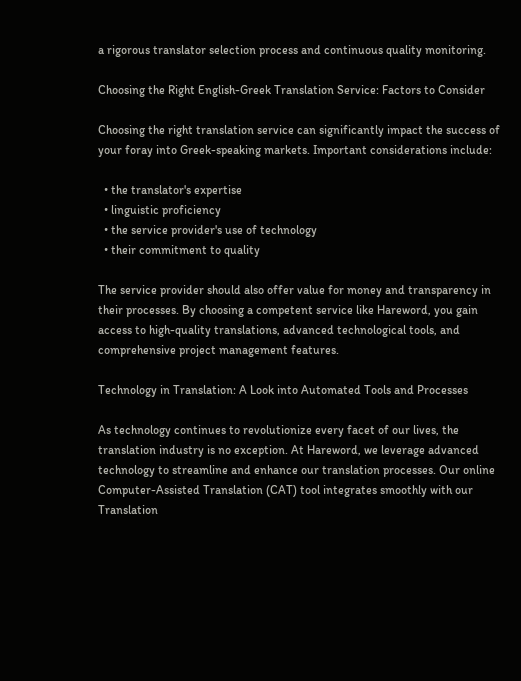a rigorous translator selection process and continuous quality monitoring.

Choosing the Right English-Greek Translation Service: Factors to Consider

Choosing the right translation service can significantly impact the success of your foray into Greek-speaking markets. Important considerations include:

  • the translator's expertise
  • linguistic proficiency
  • the service provider's use of technology
  • their commitment to quality

The service provider should also offer value for money and transparency in their processes. By choosing a competent service like Hareword, you gain access to high-quality translations, advanced technological tools, and comprehensive project management features.

Technology in Translation: A Look into Automated Tools and Processes

As technology continues to revolutionize every facet of our lives, the translation industry is no exception. At Hareword, we leverage advanced technology to streamline and enhance our translation processes. Our online Computer-Assisted Translation (CAT) tool integrates smoothly with our Translation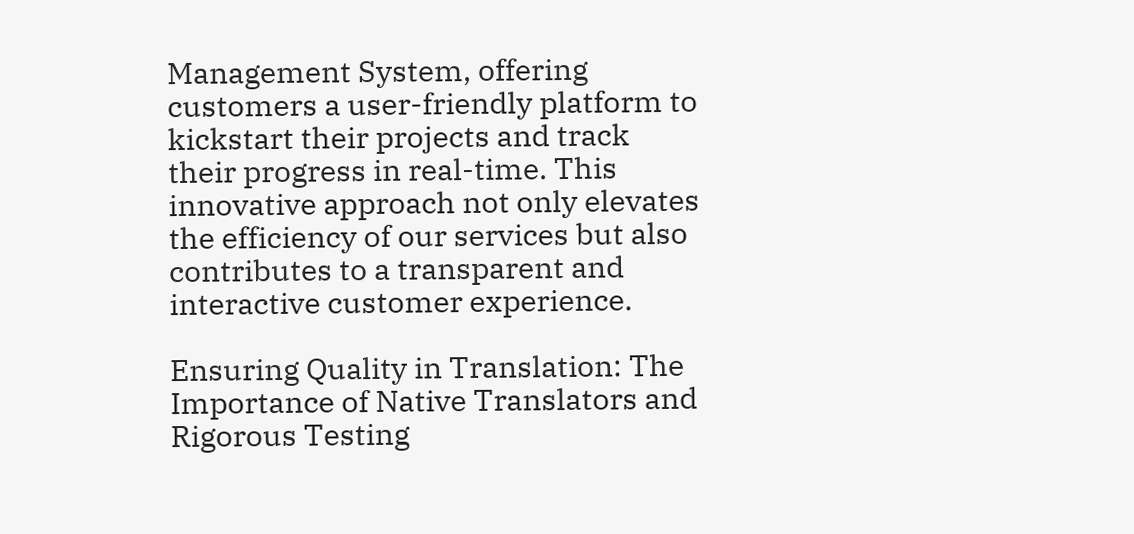Management System, offering customers a user-friendly platform to kickstart their projects and track their progress in real-time. This innovative approach not only elevates the efficiency of our services but also contributes to a transparent and interactive customer experience.

Ensuring Quality in Translation: The Importance of Native Translators and Rigorous Testing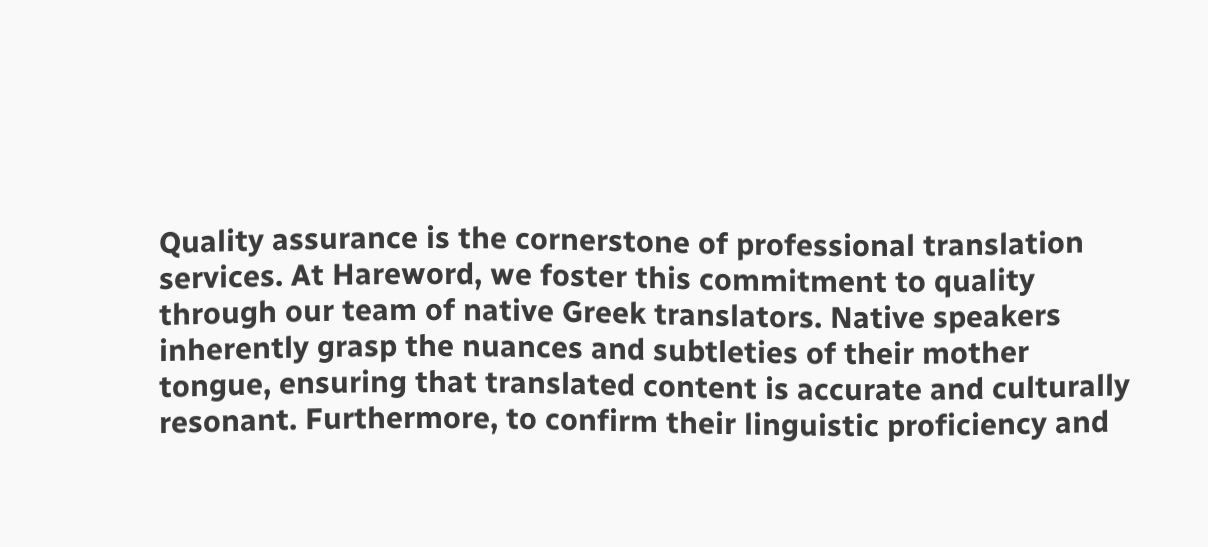Quality assurance is the cornerstone of professional translation services. At Hareword, we foster this commitment to quality through our team of native Greek translators. Native speakers inherently grasp the nuances and subtleties of their mother tongue, ensuring that translated content is accurate and culturally resonant. Furthermore, to confirm their linguistic proficiency and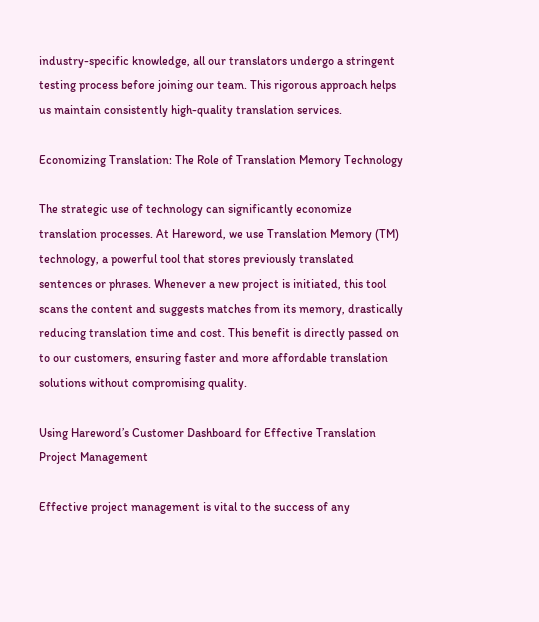industry-specific knowledge, all our translators undergo a stringent testing process before joining our team. This rigorous approach helps us maintain consistently high-quality translation services.

Economizing Translation: The Role of Translation Memory Technology

The strategic use of technology can significantly economize translation processes. At Hareword, we use Translation Memory (TM) technology, a powerful tool that stores previously translated sentences or phrases. Whenever a new project is initiated, this tool scans the content and suggests matches from its memory, drastically reducing translation time and cost. This benefit is directly passed on to our customers, ensuring faster and more affordable translation solutions without compromising quality.

Using Hareword’s Customer Dashboard for Effective Translation Project Management

Effective project management is vital to the success of any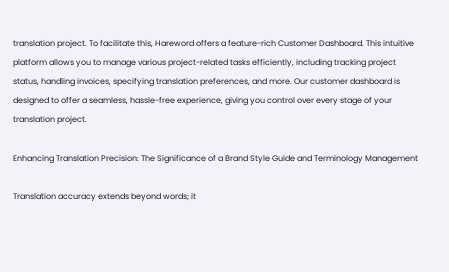translation project. To facilitate this, Hareword offers a feature-rich Customer Dashboard. This intuitive platform allows you to manage various project-related tasks efficiently, including tracking project status, handling invoices, specifying translation preferences, and more. Our customer dashboard is designed to offer a seamless, hassle-free experience, giving you control over every stage of your translation project.

Enhancing Translation Precision: The Significance of a Brand Style Guide and Terminology Management

Translation accuracy extends beyond words; it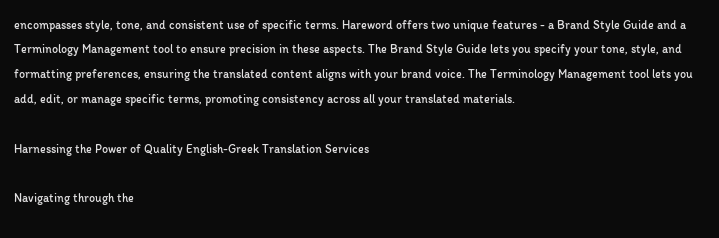encompasses style, tone, and consistent use of specific terms. Hareword offers two unique features - a Brand Style Guide and a Terminology Management tool to ensure precision in these aspects. The Brand Style Guide lets you specify your tone, style, and formatting preferences, ensuring the translated content aligns with your brand voice. The Terminology Management tool lets you add, edit, or manage specific terms, promoting consistency across all your translated materials.

Harnessing the Power of Quality English-Greek Translation Services

Navigating through the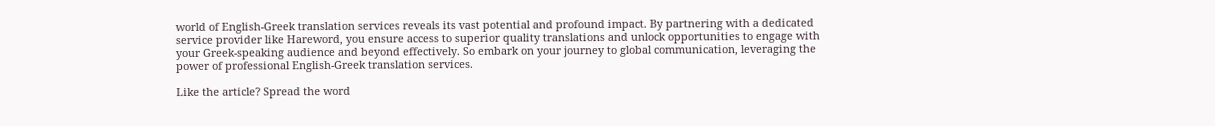world of English-Greek translation services reveals its vast potential and profound impact. By partnering with a dedicated service provider like Hareword, you ensure access to superior quality translations and unlock opportunities to engage with your Greek-speaking audience and beyond effectively. So embark on your journey to global communication, leveraging the power of professional English-Greek translation services.

Like the article? Spread the word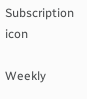Subscription icon

Weekly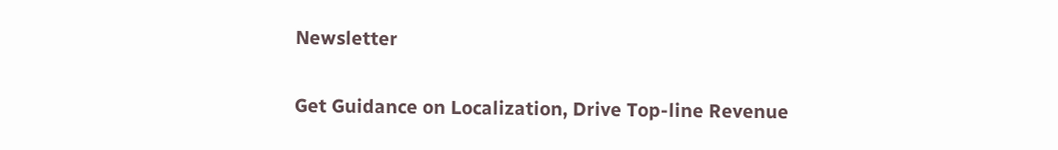Newsletter

Get Guidance on Localization, Drive Top-line Revenue